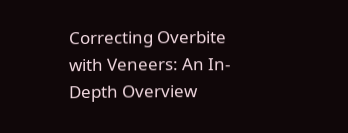Correcting Overbite with Veneers: An In-Depth Overview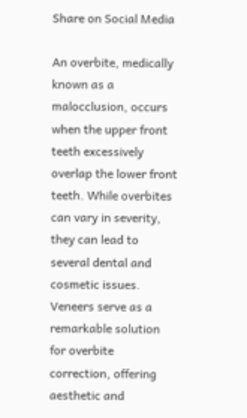Share on Social Media

An overbite, medically known as a malocclusion, occurs when the upper front teeth excessively overlap the lower front teeth. While overbites can vary in severity, they can lead to several dental and cosmetic issues. Veneers serve as a remarkable solution for overbite correction, offering aesthetic and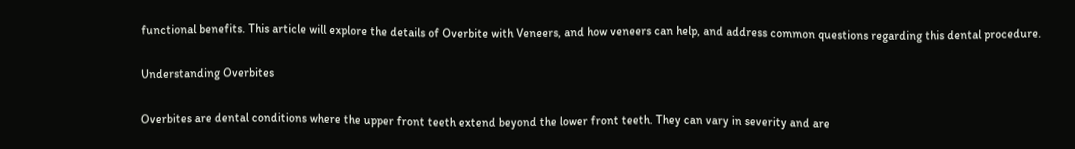functional benefits. This article will explore the details of Overbite with Veneers, and how veneers can help, and address common questions regarding this dental procedure.

Understanding Overbites

Overbites are dental conditions where the upper front teeth extend beyond the lower front teeth. They can vary in severity and are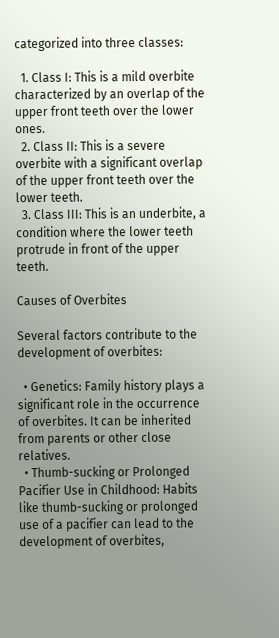categorized into three classes:

  1. Class I: This is a mild overbite characterized by an overlap of the upper front teeth over the lower ones.
  2. Class II: This is a severe overbite with a significant overlap of the upper front teeth over the lower teeth.
  3. Class III: This is an underbite, a condition where the lower teeth protrude in front of the upper teeth.

Causes of Overbites

Several factors contribute to the development of overbites:

  • Genetics: Family history plays a significant role in the occurrence of overbites. It can be inherited from parents or other close relatives.
  • Thumb-sucking or Prolonged Pacifier Use in Childhood: Habits like thumb-sucking or prolonged use of a pacifier can lead to the development of overbites,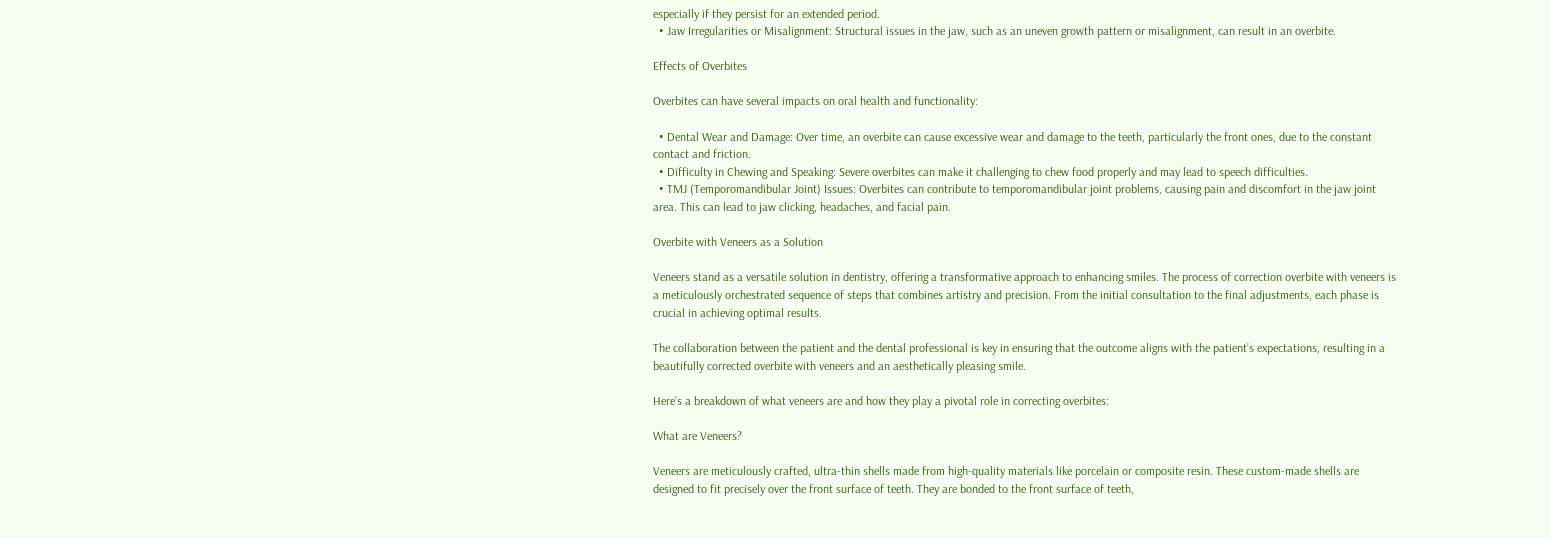especially if they persist for an extended period.
  • Jaw Irregularities or Misalignment: Structural issues in the jaw, such as an uneven growth pattern or misalignment, can result in an overbite.

Effects of Overbites

Overbites can have several impacts on oral health and functionality:

  • Dental Wear and Damage: Over time, an overbite can cause excessive wear and damage to the teeth, particularly the front ones, due to the constant contact and friction.
  • Difficulty in Chewing and Speaking: Severe overbites can make it challenging to chew food properly and may lead to speech difficulties.
  • TMJ (Temporomandibular Joint) Issues: Overbites can contribute to temporomandibular joint problems, causing pain and discomfort in the jaw joint area. This can lead to jaw clicking, headaches, and facial pain.

Overbite with Veneers as a Solution

Veneers stand as a versatile solution in dentistry, offering a transformative approach to enhancing smiles. The process of correction overbite with veneers is a meticulously orchestrated sequence of steps that combines artistry and precision. From the initial consultation to the final adjustments, each phase is crucial in achieving optimal results.

The collaboration between the patient and the dental professional is key in ensuring that the outcome aligns with the patient’s expectations, resulting in a beautifully corrected overbite with veneers and an aesthetically pleasing smile.

Here’s a breakdown of what veneers are and how they play a pivotal role in correcting overbites:

What are Veneers?

Veneers are meticulously crafted, ultra-thin shells made from high-quality materials like porcelain or composite resin. These custom-made shells are designed to fit precisely over the front surface of teeth. They are bonded to the front surface of teeth,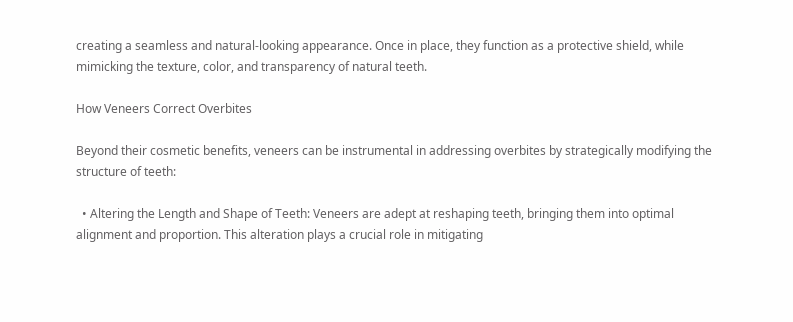creating a seamless and natural-looking appearance. Once in place, they function as a protective shield, while mimicking the texture, color, and transparency of natural teeth.

How Veneers Correct Overbites

Beyond their cosmetic benefits, veneers can be instrumental in addressing overbites by strategically modifying the structure of teeth:

  • Altering the Length and Shape of Teeth: Veneers are adept at reshaping teeth, bringing them into optimal alignment and proportion. This alteration plays a crucial role in mitigating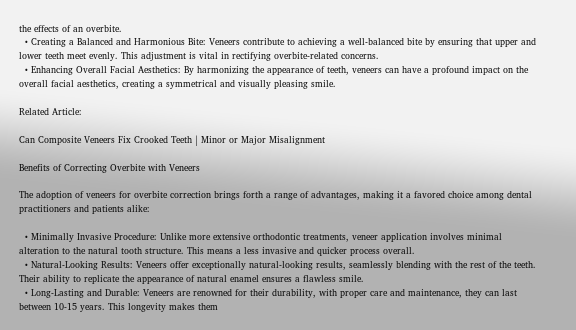the effects of an overbite.
  • Creating a Balanced and Harmonious Bite: Veneers contribute to achieving a well-balanced bite by ensuring that upper and lower teeth meet evenly. This adjustment is vital in rectifying overbite-related concerns.
  • Enhancing Overall Facial Aesthetics: By harmonizing the appearance of teeth, veneers can have a profound impact on the overall facial aesthetics, creating a symmetrical and visually pleasing smile.

Related Article:

Can Composite Veneers Fix Crooked Teeth | Minor or Major Misalignment

Benefits of Correcting Overbite with Veneers

The adoption of veneers for overbite correction brings forth a range of advantages, making it a favored choice among dental practitioners and patients alike:

  • Minimally Invasive Procedure: Unlike more extensive orthodontic treatments, veneer application involves minimal alteration to the natural tooth structure. This means a less invasive and quicker process overall.
  • Natural-Looking Results: Veneers offer exceptionally natural-looking results, seamlessly blending with the rest of the teeth. Their ability to replicate the appearance of natural enamel ensures a flawless smile.
  • Long-Lasting and Durable: Veneers are renowned for their durability, with proper care and maintenance, they can last between 10-15 years. This longevity makes them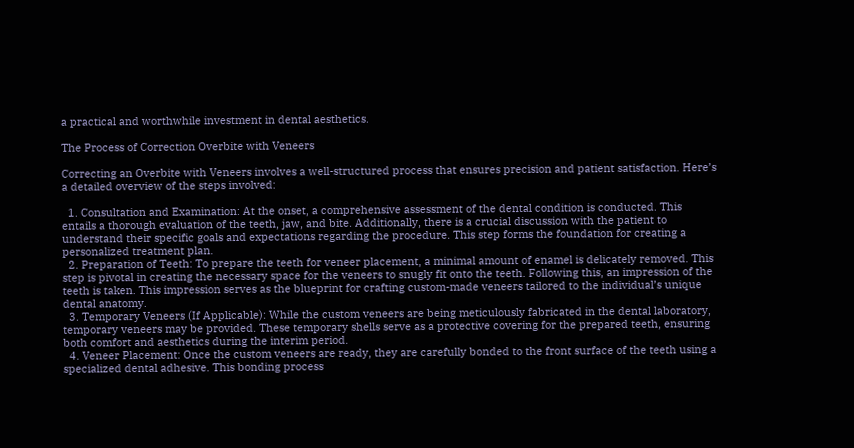a practical and worthwhile investment in dental aesthetics.

The Process of Correction Overbite with Veneers

Correcting an Overbite with Veneers involves a well-structured process that ensures precision and patient satisfaction. Here’s a detailed overview of the steps involved:

  1. Consultation and Examination: At the onset, a comprehensive assessment of the dental condition is conducted. This entails a thorough evaluation of the teeth, jaw, and bite. Additionally, there is a crucial discussion with the patient to understand their specific goals and expectations regarding the procedure. This step forms the foundation for creating a personalized treatment plan.
  2. Preparation of Teeth: To prepare the teeth for veneer placement, a minimal amount of enamel is delicately removed. This step is pivotal in creating the necessary space for the veneers to snugly fit onto the teeth. Following this, an impression of the teeth is taken. This impression serves as the blueprint for crafting custom-made veneers tailored to the individual’s unique dental anatomy.
  3. Temporary Veneers (If Applicable): While the custom veneers are being meticulously fabricated in the dental laboratory, temporary veneers may be provided. These temporary shells serve as a protective covering for the prepared teeth, ensuring both comfort and aesthetics during the interim period.
  4. Veneer Placement: Once the custom veneers are ready, they are carefully bonded to the front surface of the teeth using a specialized dental adhesive. This bonding process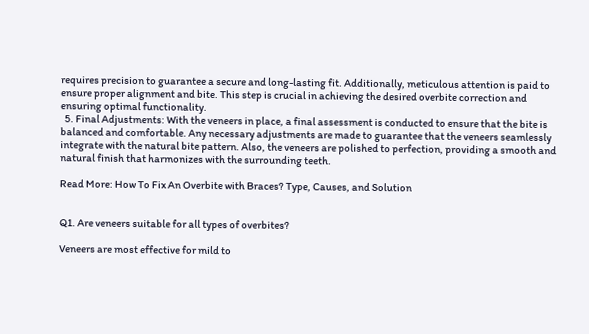requires precision to guarantee a secure and long-lasting fit. Additionally, meticulous attention is paid to ensure proper alignment and bite. This step is crucial in achieving the desired overbite correction and ensuring optimal functionality.
  5. Final Adjustments: With the veneers in place, a final assessment is conducted to ensure that the bite is balanced and comfortable. Any necessary adjustments are made to guarantee that the veneers seamlessly integrate with the natural bite pattern. Also, the veneers are polished to perfection, providing a smooth and natural finish that harmonizes with the surrounding teeth.

Read More: How To Fix An Overbite with Braces? Type, Causes, and Solution


Q1. Are veneers suitable for all types of overbites?

Veneers are most effective for mild to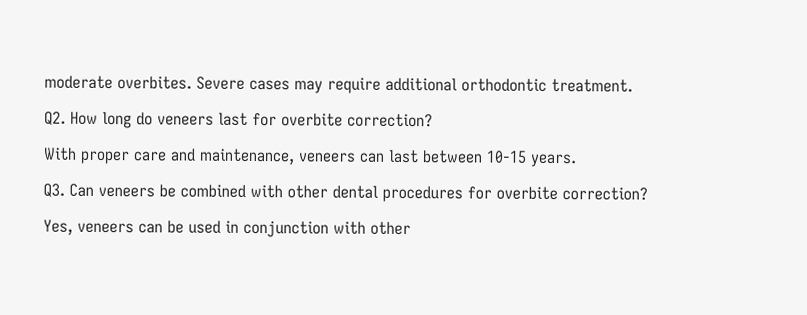moderate overbites. Severe cases may require additional orthodontic treatment.

Q2. How long do veneers last for overbite correction?

With proper care and maintenance, veneers can last between 10-15 years.

Q3. Can veneers be combined with other dental procedures for overbite correction?

Yes, veneers can be used in conjunction with other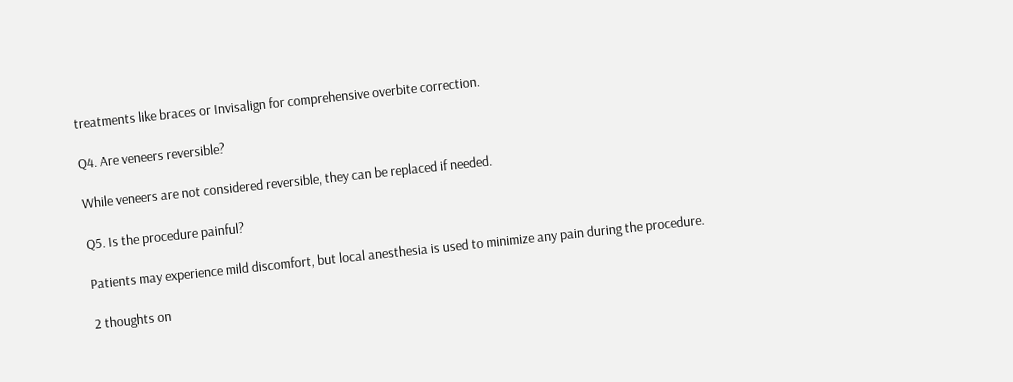treatments like braces or Invisalign for comprehensive overbite correction.

Q4. Are veneers reversible?

While veneers are not considered reversible, they can be replaced if needed.

Q5. Is the procedure painful?

Patients may experience mild discomfort, but local anesthesia is used to minimize any pain during the procedure.

2 thoughts on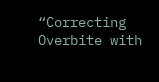“Correcting Overbite with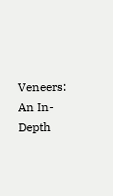Veneers: An In-Depth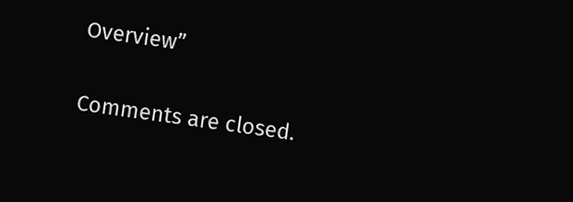Overview”

Comments are closed.